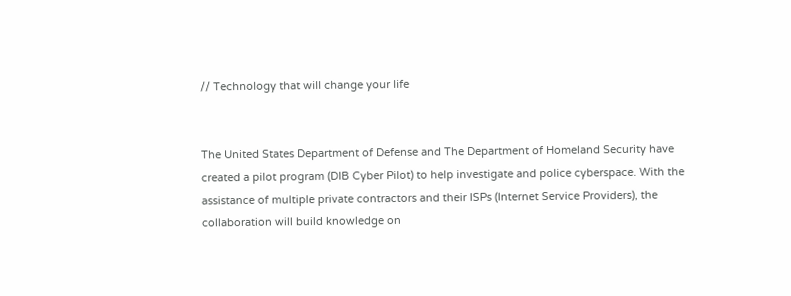// Technology that will change your life


The United States Department of Defense and The Department of Homeland Security have created a pilot program (DIB Cyber Pilot) to help investigate and police cyberspace. With the assistance of multiple private contractors and their ISPs (Internet Service Providers), the collaboration will build knowledge on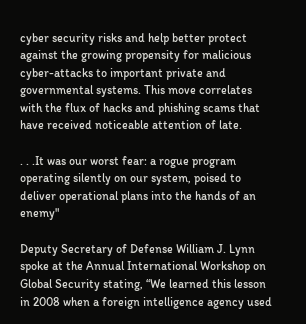cyber security risks and help better protect against the growing propensity for malicious cyber-attacks to important private and governmental systems. This move correlates with the flux of hacks and phishing scams that have received noticeable attention of late.

. . .It was our worst fear: a rogue program operating silently on our system, poised to deliver operational plans into the hands of an enemy"

Deputy Secretary of Defense William J. Lynn spoke at the Annual International Workshop on Global Security stating, “We learned this lesson in 2008 when a foreign intelligence agency used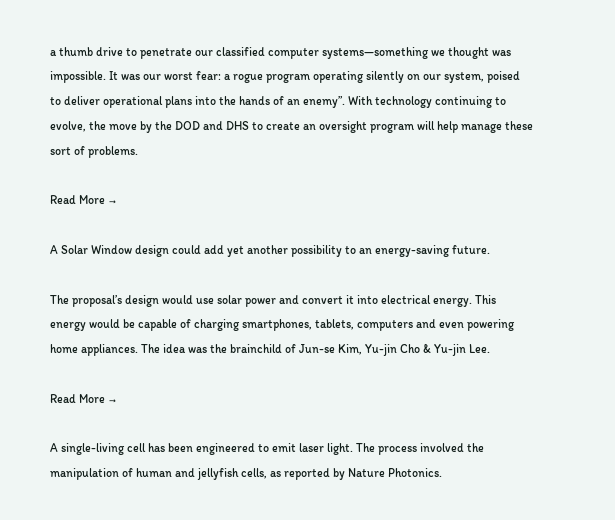a thumb drive to penetrate our classified computer systems—something we thought was impossible. It was our worst fear: a rogue program operating silently on our system, poised to deliver operational plans into the hands of an enemy”. With technology continuing to evolve, the move by the DOD and DHS to create an oversight program will help manage these sort of problems.

Read More →

A Solar Window design could add yet another possibility to an energy-saving future.

The proposal’s design would use solar power and convert it into electrical energy. This energy would be capable of charging smartphones, tablets, computers and even powering home appliances. The idea was the brainchild of Jun-se Kim, Yu-jin Cho & Yu-jin Lee.

Read More →

A single-living cell has been engineered to emit laser light. The process involved the manipulation of human and jellyfish cells, as reported by Nature Photonics.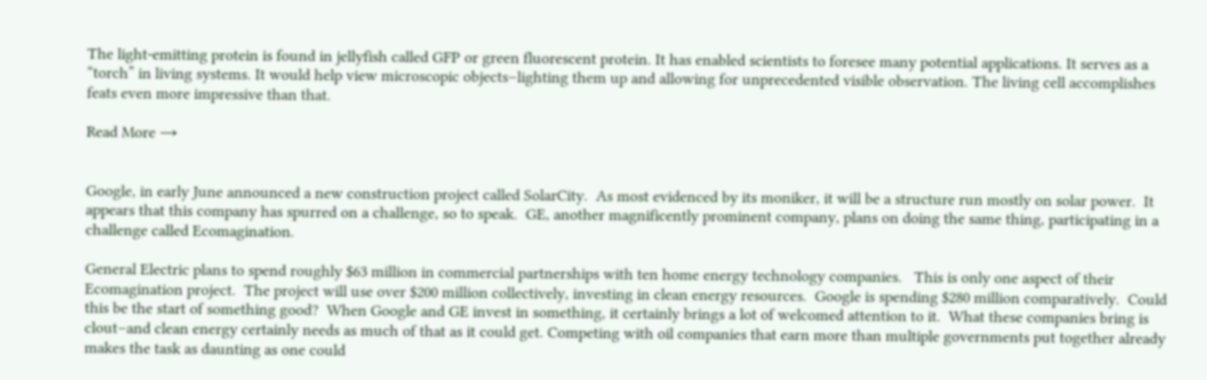The light-emitting protein is found in jellyfish called GFP or green fluorescent protein. It has enabled scientists to foresee many potential applications. It serves as a “torch” in living systems. It would help view microscopic objects–lighting them up and allowing for unprecedented visible observation. The living cell accomplishes feats even more impressive than that.

Read More →


Google, in early June announced a new construction project called SolarCity.  As most evidenced by its moniker, it will be a structure run mostly on solar power.  It appears that this company has spurred on a challenge, so to speak.  GE, another magnificently prominent company, plans on doing the same thing, participating in a challenge called Ecomagination.

General Electric plans to spend roughly $63 million in commercial partnerships with ten home energy technology companies.   This is only one aspect of their Ecomagination project.  The project will use over $200 million collectively, investing in clean energy resources.  Google is spending $280 million comparatively.  Could this be the start of something good?  When Google and GE invest in something, it certainly brings a lot of welcomed attention to it.  What these companies bring is clout–and clean energy certainly needs as much of that as it could get. Competing with oil companies that earn more than multiple governments put together already makes the task as daunting as one could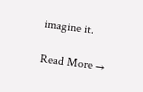imagine it.

Read More →